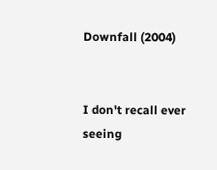Downfall (2004)


I don't recall ever seeing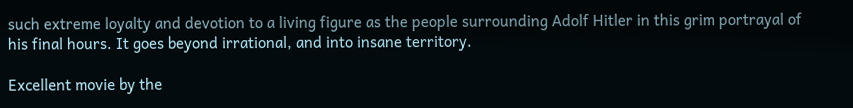such extreme loyalty and devotion to a living figure as the people surrounding Adolf Hitler in this grim portrayal of his final hours. It goes beyond irrational, and into insane territory.

Excellent movie by the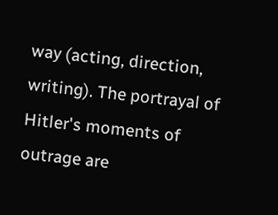way (acting, direction, writing). The portrayal of Hitler's moments of outrage are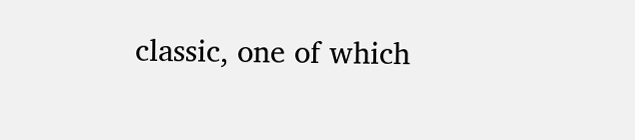classic, one of which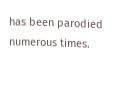has been parodied numerous times.